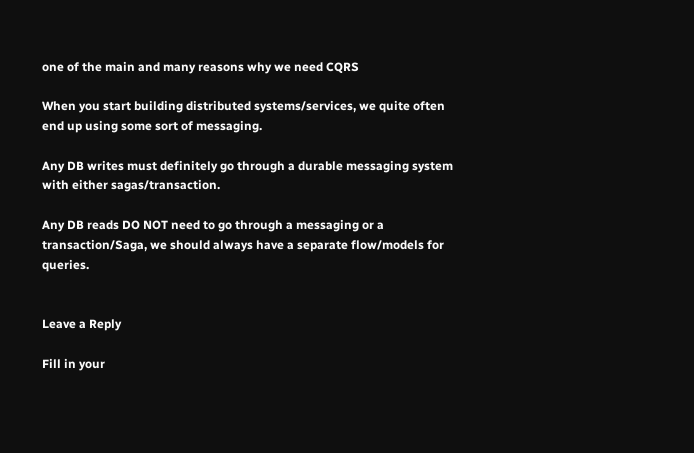one of the main and many reasons why we need CQRS

When you start building distributed systems/services, we quite often end up using some sort of messaging.

Any DB writes must definitely go through a durable messaging system with either sagas/transaction.

Any DB reads DO NOT need to go through a messaging or a transaction/Saga, we should always have a separate flow/models for queries.


Leave a Reply

Fill in your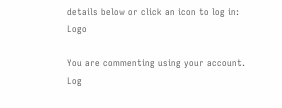details below or click an icon to log in: Logo

You are commenting using your account. Log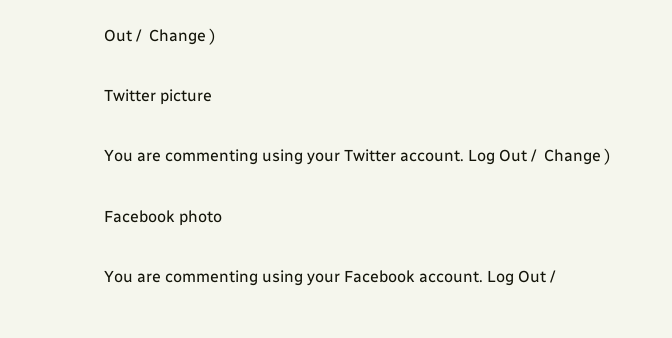Out /  Change )

Twitter picture

You are commenting using your Twitter account. Log Out /  Change )

Facebook photo

You are commenting using your Facebook account. Log Out /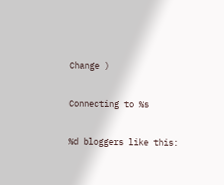Change )

Connecting to %s

%d bloggers like this: